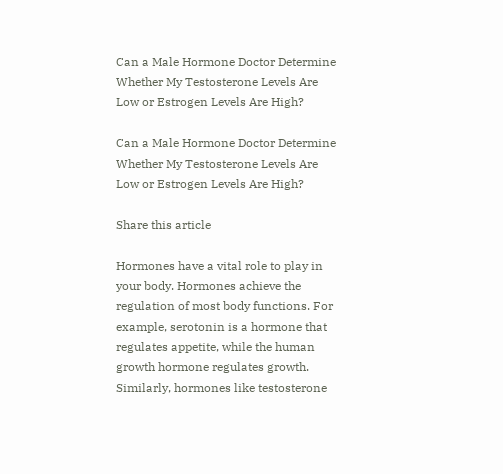Can a Male Hormone Doctor Determine Whether My Testosterone Levels Are Low or Estrogen Levels Are High?

Can a Male Hormone Doctor Determine Whether My Testosterone Levels Are Low or Estrogen Levels Are High?

Share this article

Hormones have a vital role to play in your body. Hormones achieve the regulation of most body functions. For example, serotonin is a hormone that regulates appetite, while the human growth hormone regulates growth. Similarly, hormones like testosterone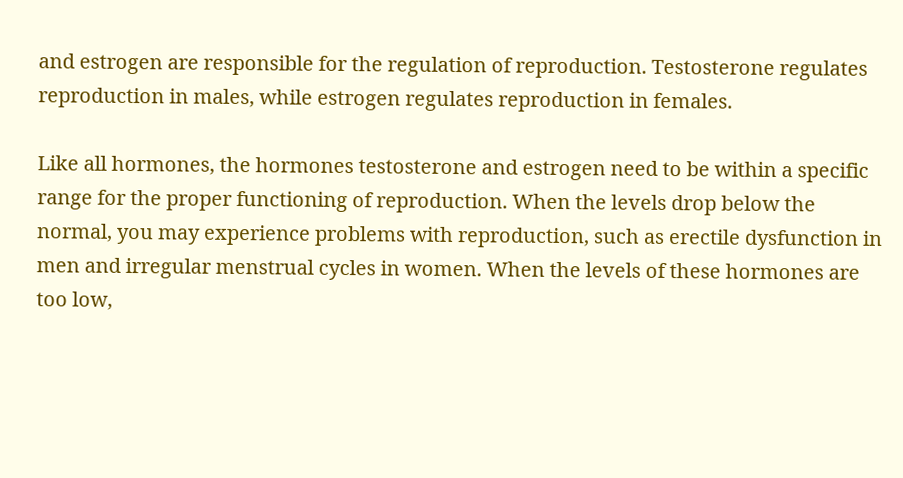and estrogen are responsible for the regulation of reproduction. Testosterone regulates reproduction in males, while estrogen regulates reproduction in females.

Like all hormones, the hormones testosterone and estrogen need to be within a specific range for the proper functioning of reproduction. When the levels drop below the normal, you may experience problems with reproduction, such as erectile dysfunction in men and irregular menstrual cycles in women. When the levels of these hormones are too low,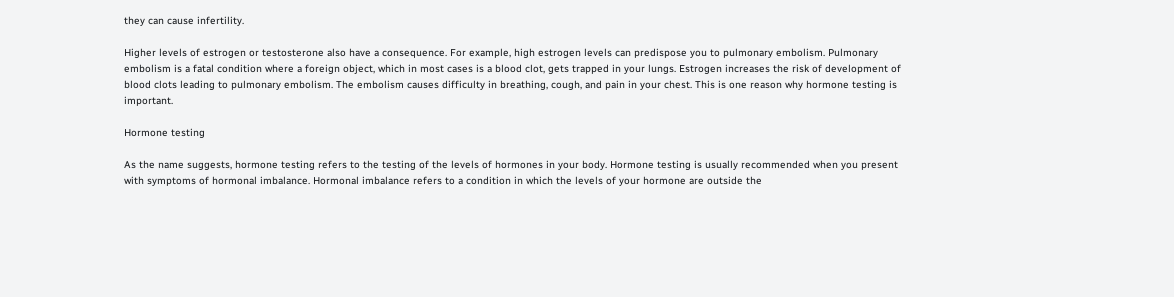they can cause infertility.

Higher levels of estrogen or testosterone also have a consequence. For example, high estrogen levels can predispose you to pulmonary embolism. Pulmonary embolism is a fatal condition where a foreign object, which in most cases is a blood clot, gets trapped in your lungs. Estrogen increases the risk of development of blood clots leading to pulmonary embolism. The embolism causes difficulty in breathing, cough, and pain in your chest. This is one reason why hormone testing is important.

Hormone testing

As the name suggests, hormone testing refers to the testing of the levels of hormones in your body. Hormone testing is usually recommended when you present with symptoms of hormonal imbalance. Hormonal imbalance refers to a condition in which the levels of your hormone are outside the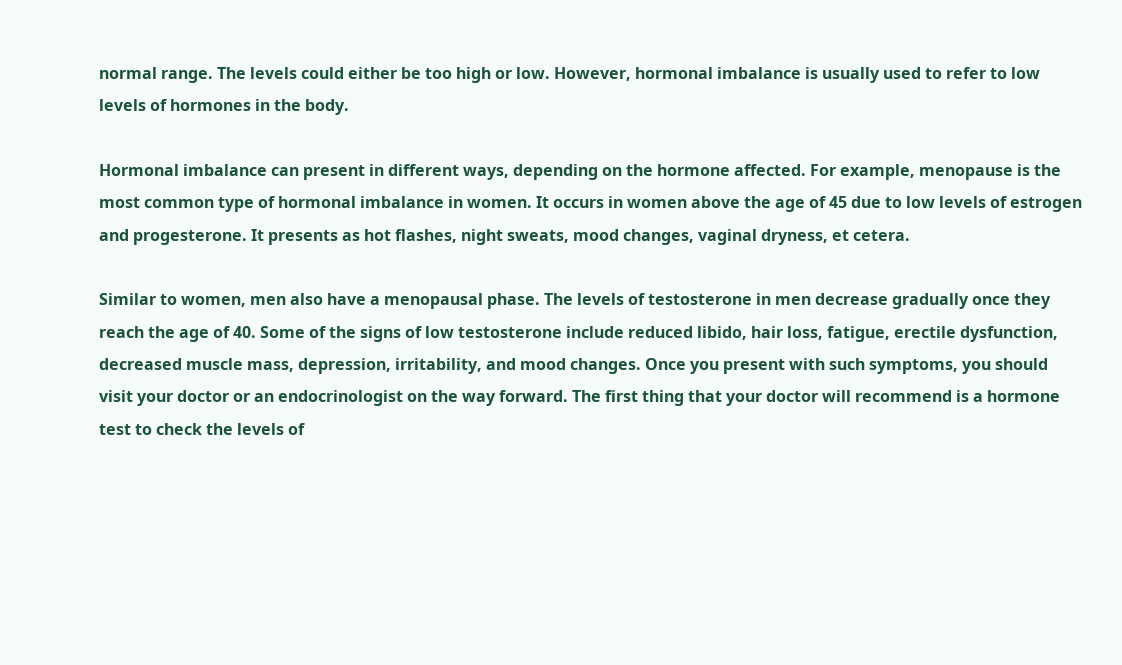normal range. The levels could either be too high or low. However, hormonal imbalance is usually used to refer to low levels of hormones in the body.

Hormonal imbalance can present in different ways, depending on the hormone affected. For example, menopause is the most common type of hormonal imbalance in women. It occurs in women above the age of 45 due to low levels of estrogen and progesterone. It presents as hot flashes, night sweats, mood changes, vaginal dryness, et cetera.

Similar to women, men also have a menopausal phase. The levels of testosterone in men decrease gradually once they reach the age of 40. Some of the signs of low testosterone include reduced libido, hair loss, fatigue, erectile dysfunction, decreased muscle mass, depression, irritability, and mood changes. Once you present with such symptoms, you should visit your doctor or an endocrinologist on the way forward. The first thing that your doctor will recommend is a hormone test to check the levels of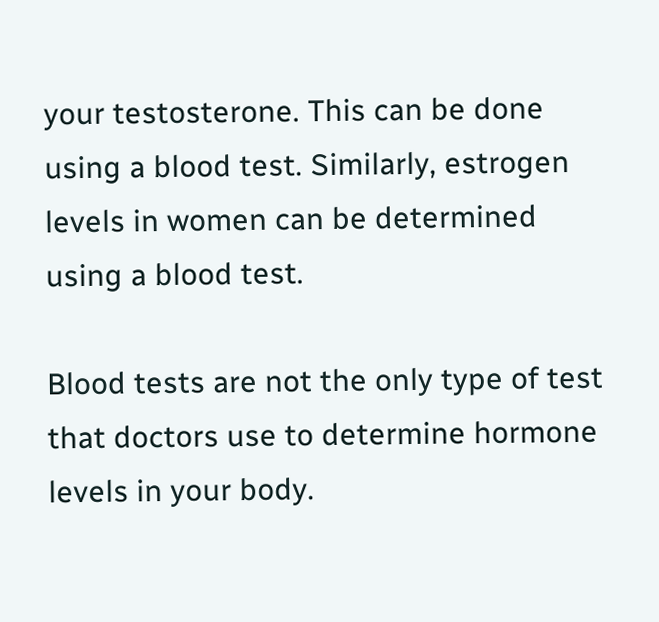your testosterone. This can be done using a blood test. Similarly, estrogen levels in women can be determined using a blood test.

Blood tests are not the only type of test that doctors use to determine hormone levels in your body.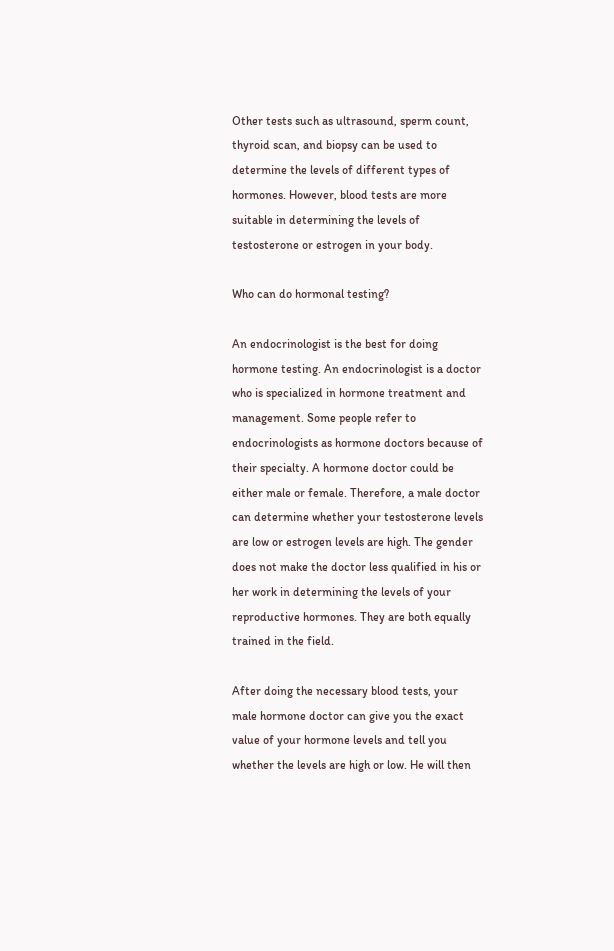Other tests such as ultrasound, sperm count, thyroid scan, and biopsy can be used to determine the levels of different types of hormones. However, blood tests are more suitable in determining the levels of testosterone or estrogen in your body.

Who can do hormonal testing?

An endocrinologist is the best for doing hormone testing. An endocrinologist is a doctor who is specialized in hormone treatment and management. Some people refer to endocrinologists as hormone doctors because of their specialty. A hormone doctor could be either male or female. Therefore, a male doctor can determine whether your testosterone levels are low or estrogen levels are high. The gender does not make the doctor less qualified in his or her work in determining the levels of your reproductive hormones. They are both equally trained in the field.

After doing the necessary blood tests, your male hormone doctor can give you the exact value of your hormone levels and tell you whether the levels are high or low. He will then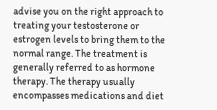advise you on the right approach to treating your testosterone or estrogen levels to bring them to the normal range. The treatment is generally referred to as hormone therapy. The therapy usually encompasses medications and diet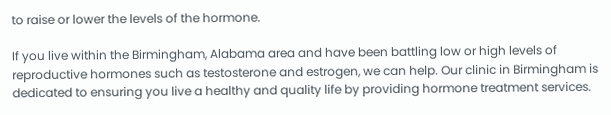to raise or lower the levels of the hormone.

If you live within the Birmingham, Alabama area and have been battling low or high levels of reproductive hormones such as testosterone and estrogen, we can help. Our clinic in Birmingham is dedicated to ensuring you live a healthy and quality life by providing hormone treatment services.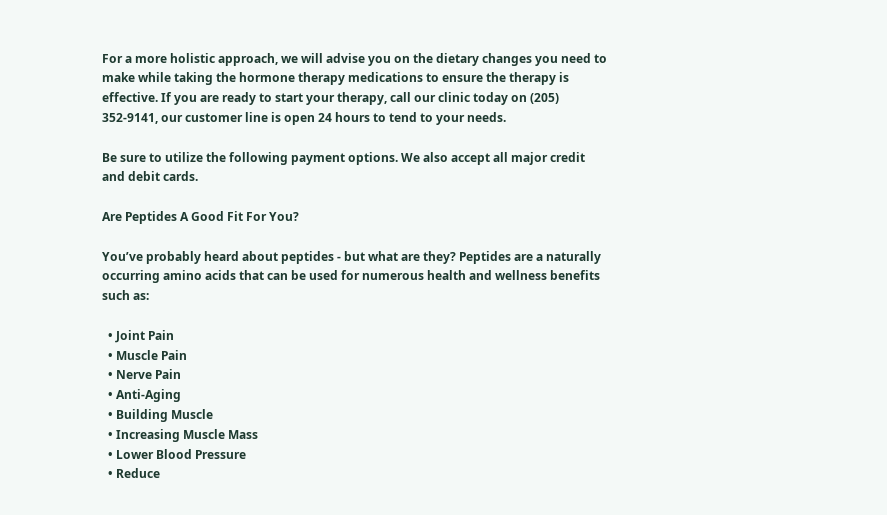For a more holistic approach, we will advise you on the dietary changes you need to make while taking the hormone therapy medications to ensure the therapy is effective. If you are ready to start your therapy, call our clinic today on (205) 352-9141, our customer line is open 24 hours to tend to your needs.

Be sure to utilize the following payment options. We also accept all major credit and debit cards.

Are Peptides A Good Fit For You?

You’ve probably heard about peptides - but what are they? Peptides are a naturally occurring amino acids that can be used for numerous health and wellness benefits such as:

  • Joint Pain
  • Muscle Pain
  • Nerve Pain
  • Anti-Aging
  • Building Muscle
  • Increasing Muscle Mass
  • Lower Blood Pressure
  • Reduce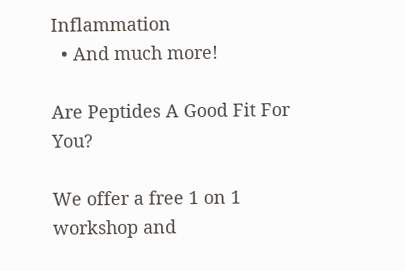Inflammation
  • And much more!

Are Peptides A Good Fit For You?

We offer a free 1 on 1 workshop and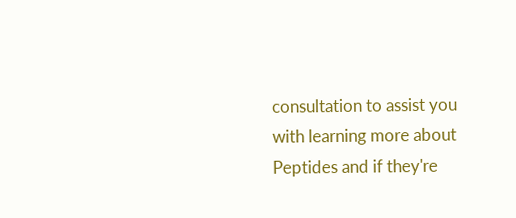consultation to assist you with learning more about Peptides and if they're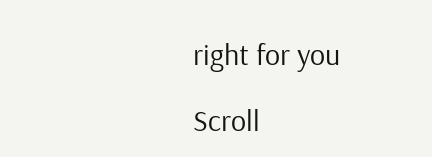right for you

Scroll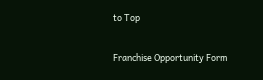to Top

Franchise Opportunity Form